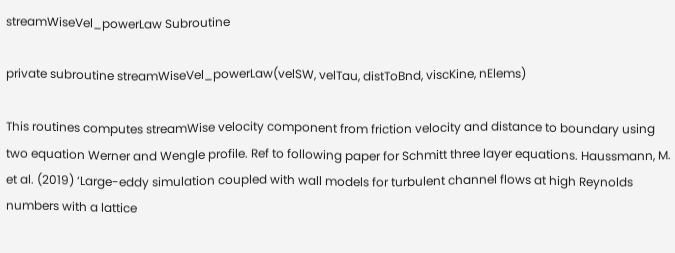streamWiseVel_powerLaw Subroutine

private subroutine streamWiseVel_powerLaw(velSW, velTau, distToBnd, viscKine, nElems)

This routines computes streamWise velocity component from friction velocity and distance to boundary using two equation Werner and Wengle profile. Ref to following paper for Schmitt three layer equations. Haussmann, M. et al. (2019) ‘Large-eddy simulation coupled with wall models for turbulent channel flows at high Reynolds numbers with a lattice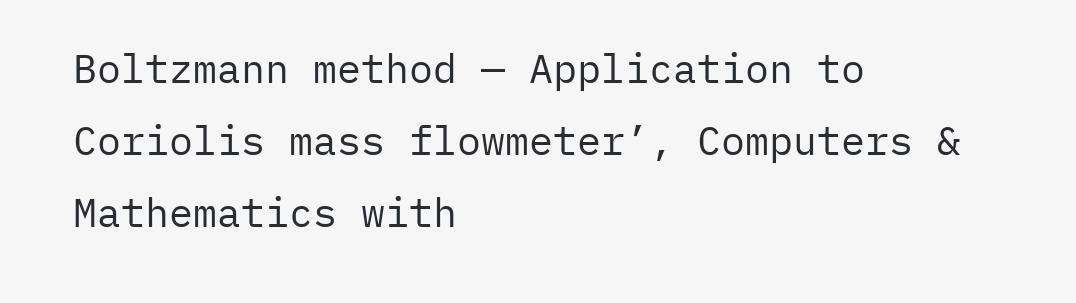Boltzmann method — Application to Coriolis mass flowmeter’, Computers & Mathematics with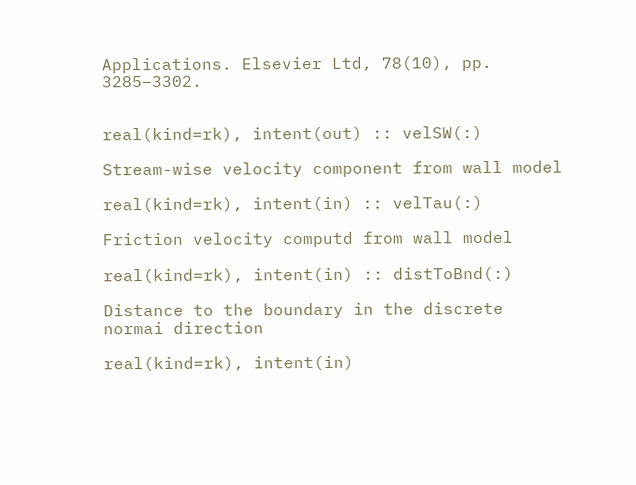Applications. Elsevier Ltd, 78(10), pp. 3285–3302.


real(kind=rk), intent(out) :: velSW(:)

Stream-wise velocity component from wall model

real(kind=rk), intent(in) :: velTau(:)

Friction velocity computd from wall model

real(kind=rk), intent(in) :: distToBnd(:)

Distance to the boundary in the discrete normai direction

real(kind=rk), intent(in)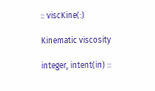:: viscKine(:)

Kinematic viscosity

integer, intent(in) ::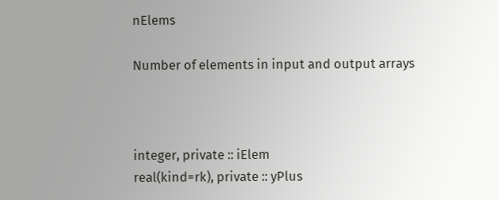nElems

Number of elements in input and output arrays



integer, private :: iElem
real(kind=rk), private :: yPlus